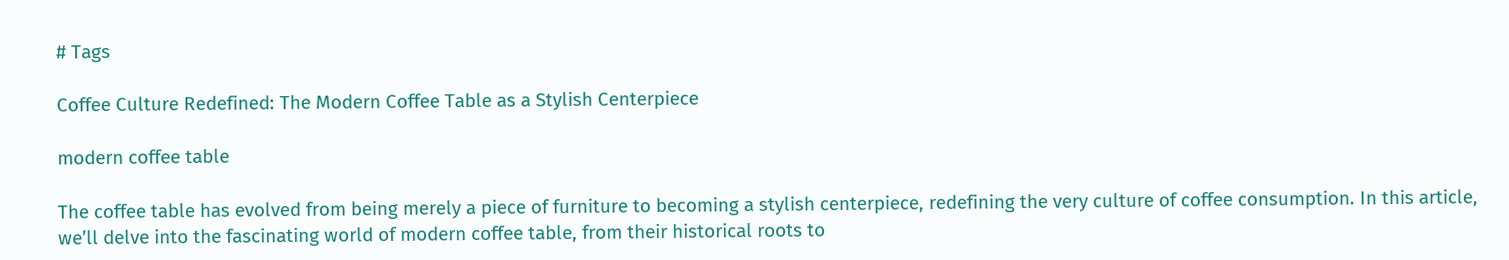# Tags

Coffee Culture Redefined: The Modern Coffee Table as a Stylish Centerpiece

modern coffee table

The coffee table has evolved from being merely a piece of furniture to becoming a stylish centerpiece, redefining the very culture of coffee consumption. In this article, we’ll delve into the fascinating world of modern coffee table, from their historical roots to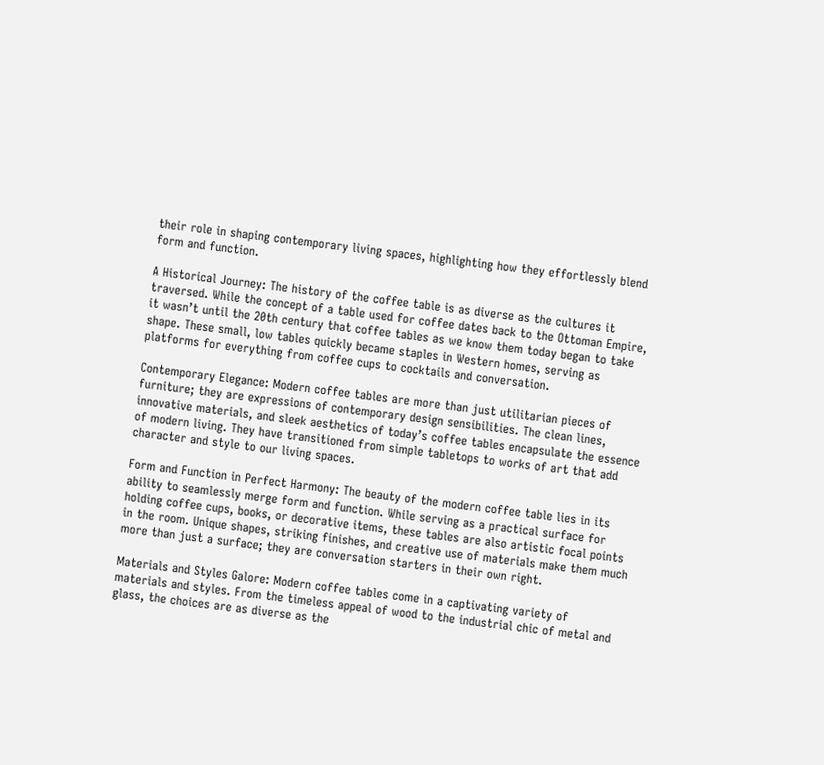their role in shaping contemporary living spaces, highlighting how they effortlessly blend form and function.

A Historical Journey: The history of the coffee table is as diverse as the cultures it traversed. While the concept of a table used for coffee dates back to the Ottoman Empire, it wasn’t until the 20th century that coffee tables as we know them today began to take shape. These small, low tables quickly became staples in Western homes, serving as platforms for everything from coffee cups to cocktails and conversation.

Contemporary Elegance: Modern coffee tables are more than just utilitarian pieces of furniture; they are expressions of contemporary design sensibilities. The clean lines, innovative materials, and sleek aesthetics of today’s coffee tables encapsulate the essence of modern living. They have transitioned from simple tabletops to works of art that add character and style to our living spaces.

Form and Function in Perfect Harmony: The beauty of the modern coffee table lies in its ability to seamlessly merge form and function. While serving as a practical surface for holding coffee cups, books, or decorative items, these tables are also artistic focal points in the room. Unique shapes, striking finishes, and creative use of materials make them much more than just a surface; they are conversation starters in their own right.

Materials and Styles Galore: Modern coffee tables come in a captivating variety of materials and styles. From the timeless appeal of wood to the industrial chic of metal and glass, the choices are as diverse as the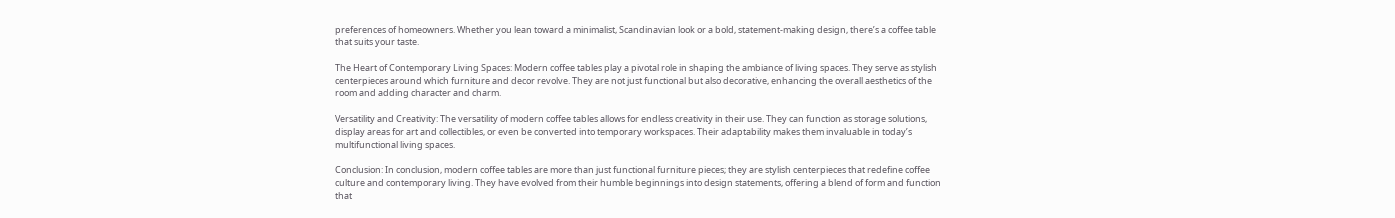preferences of homeowners. Whether you lean toward a minimalist, Scandinavian look or a bold, statement-making design, there’s a coffee table that suits your taste.

The Heart of Contemporary Living Spaces: Modern coffee tables play a pivotal role in shaping the ambiance of living spaces. They serve as stylish centerpieces around which furniture and decor revolve. They are not just functional but also decorative, enhancing the overall aesthetics of the room and adding character and charm.

Versatility and Creativity: The versatility of modern coffee tables allows for endless creativity in their use. They can function as storage solutions, display areas for art and collectibles, or even be converted into temporary workspaces. Their adaptability makes them invaluable in today’s multifunctional living spaces.

Conclusion: In conclusion, modern coffee tables are more than just functional furniture pieces; they are stylish centerpieces that redefine coffee culture and contemporary living. They have evolved from their humble beginnings into design statements, offering a blend of form and function that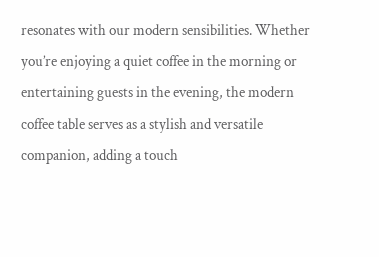resonates with our modern sensibilities. Whether you’re enjoying a quiet coffee in the morning or entertaining guests in the evening, the modern coffee table serves as a stylish and versatile companion, adding a touch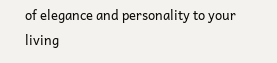of elegance and personality to your living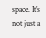space. It’s not just a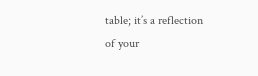table; it’s a reflection of your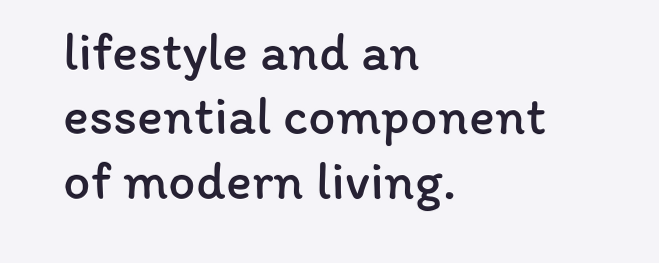lifestyle and an essential component of modern living.